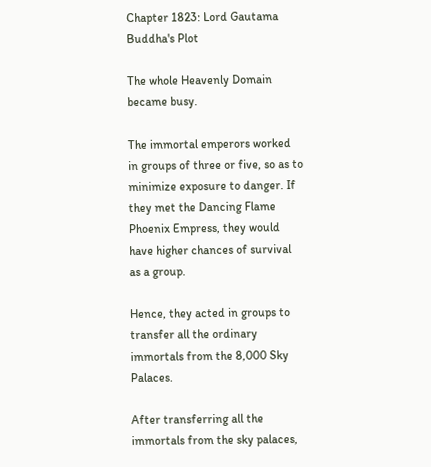Chapter 1823: Lord Gautama Buddha's Plot

The whole Heavenly Domain became busy.

The immortal emperors worked in groups of three or five, so as to minimize exposure to danger. If they met the Dancing Flame Phoenix Empress, they would have higher chances of survival as a group.

Hence, they acted in groups to transfer all the ordinary immortals from the 8,000 Sky Palaces.

After transferring all the immortals from the sky palaces,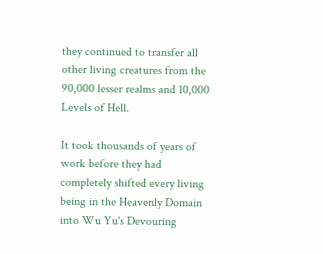they continued to transfer all other living creatures from the 90,000 lesser realms and 10,000 Levels of Hell.

It took thousands of years of work before they had completely shifted every living being in the Heavenly Domain into Wu Yu's Devouring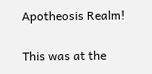Apotheosis Realm!

This was at the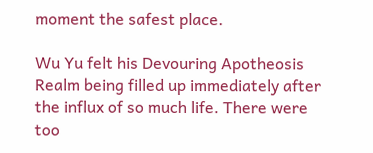moment the safest place.

Wu Yu felt his Devouring Apotheosis Realm being filled up immediately after the influx of so much life. There were too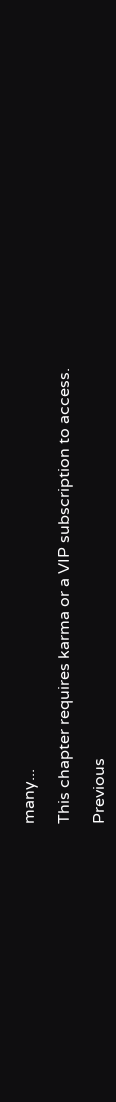many...

This chapter requires karma or a VIP subscription to access.

Previous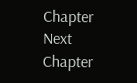Chapter Next Chapter